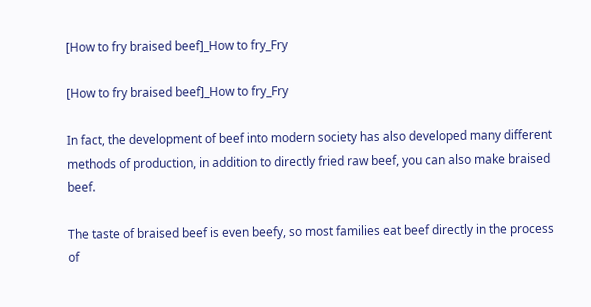[How to fry braised beef]_How to fry_Fry

[How to fry braised beef]_How to fry_Fry

In fact, the development of beef into modern society has also developed many different methods of production, in addition to directly fried raw beef, you can also make braised beef.

The taste of braised beef is even beefy, so most families eat beef directly in the process of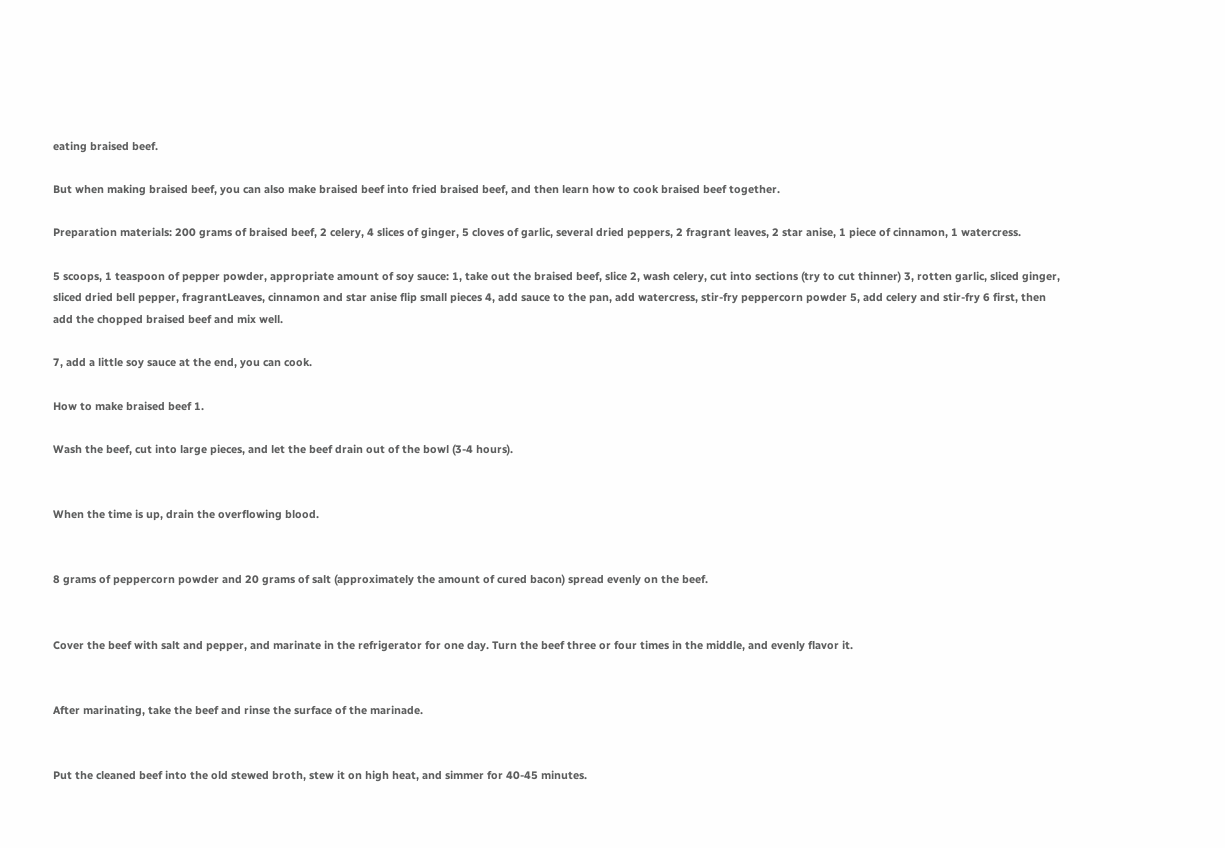eating braised beef.

But when making braised beef, you can also make braised beef into fried braised beef, and then learn how to cook braised beef together.

Preparation materials: 200 grams of braised beef, 2 celery, 4 slices of ginger, 5 cloves of garlic, several dried peppers, 2 fragrant leaves, 2 star anise, 1 piece of cinnamon, 1 watercress.

5 scoops, 1 teaspoon of pepper powder, appropriate amount of soy sauce: 1, take out the braised beef, slice 2, wash celery, cut into sections (try to cut thinner) 3, rotten garlic, sliced ginger, sliced dried bell pepper, fragrantLeaves, cinnamon and star anise flip small pieces 4, add sauce to the pan, add watercress, stir-fry peppercorn powder 5, add celery and stir-fry 6 first, then add the chopped braised beef and mix well.

7, add a little soy sauce at the end, you can cook.

How to make braised beef 1.

Wash the beef, cut into large pieces, and let the beef drain out of the bowl (3-4 hours).


When the time is up, drain the overflowing blood.


8 grams of peppercorn powder and 20 grams of salt (approximately the amount of cured bacon) spread evenly on the beef.


Cover the beef with salt and pepper, and marinate in the refrigerator for one day. Turn the beef three or four times in the middle, and evenly flavor it.


After marinating, take the beef and rinse the surface of the marinade.


Put the cleaned beef into the old stewed broth, stew it on high heat, and simmer for 40-45 minutes.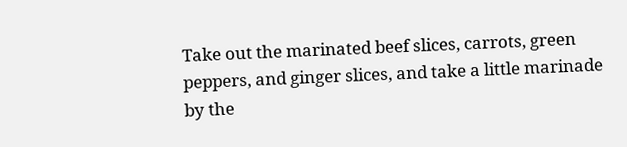Take out the marinated beef slices, carrots, green peppers, and ginger slices, and take a little marinade by the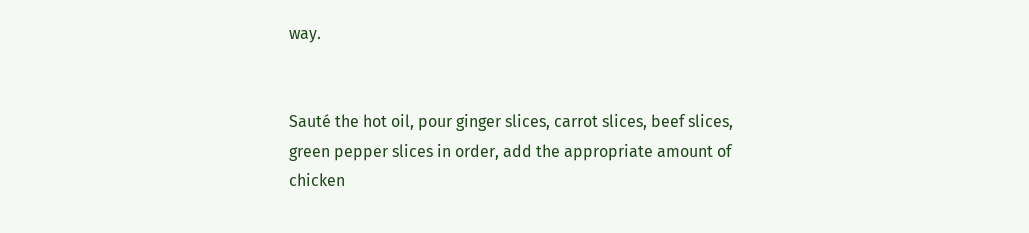way.


Sauté the hot oil, pour ginger slices, carrot slices, beef slices, green pepper slices in order, add the appropriate amount of chicken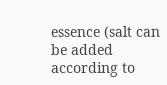essence (salt can be added according to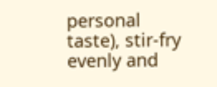personal taste), stir-fry evenly and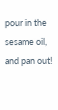pour in the sesame oil, and pan out!